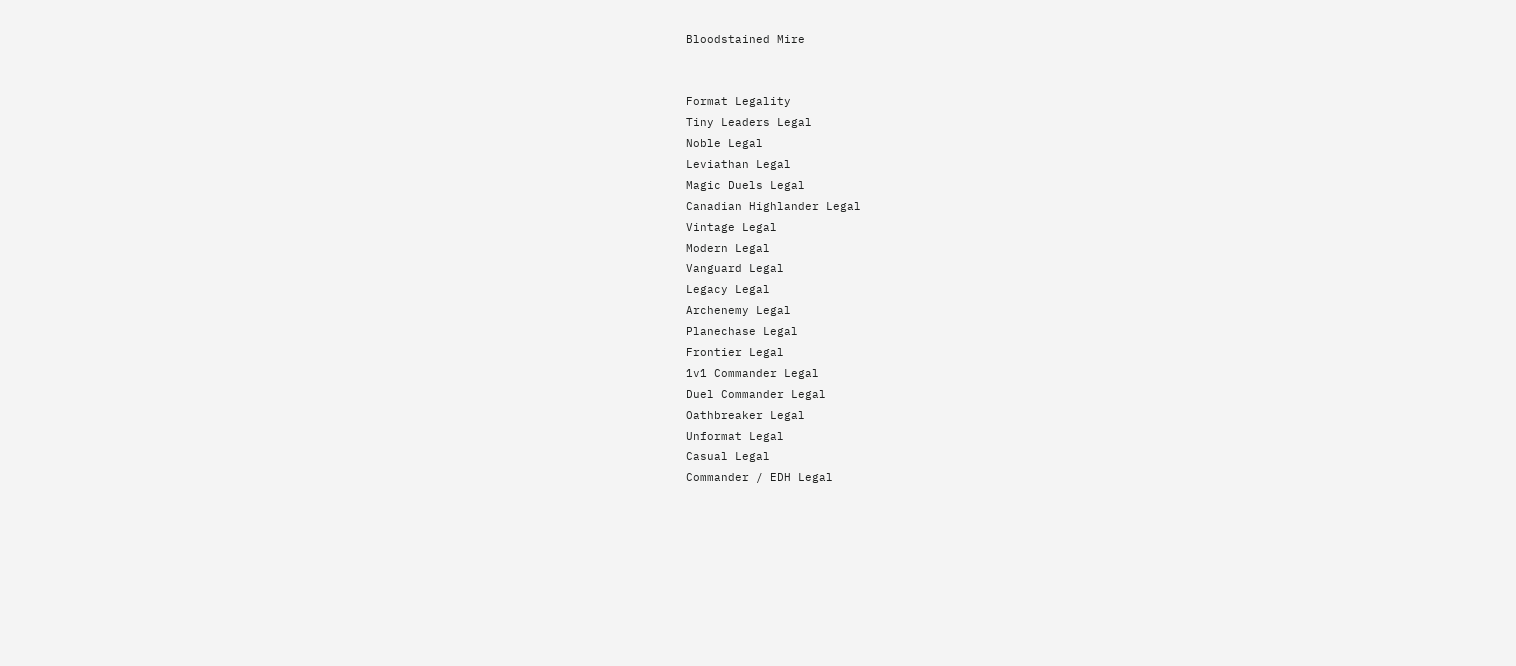Bloodstained Mire


Format Legality
Tiny Leaders Legal
Noble Legal
Leviathan Legal
Magic Duels Legal
Canadian Highlander Legal
Vintage Legal
Modern Legal
Vanguard Legal
Legacy Legal
Archenemy Legal
Planechase Legal
Frontier Legal
1v1 Commander Legal
Duel Commander Legal
Oathbreaker Legal
Unformat Legal
Casual Legal
Commander / EDH Legal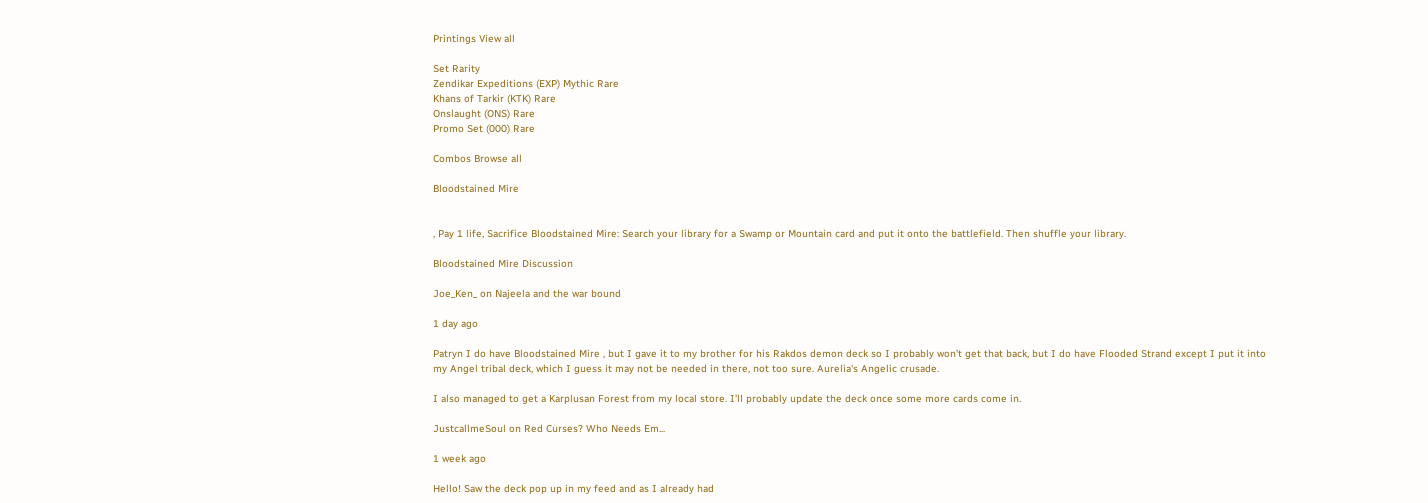Printings View all

Set Rarity
Zendikar Expeditions (EXP) Mythic Rare
Khans of Tarkir (KTK) Rare
Onslaught (ONS) Rare
Promo Set (000) Rare

Combos Browse all

Bloodstained Mire


, Pay 1 life, Sacrifice Bloodstained Mire: Search your library for a Swamp or Mountain card and put it onto the battlefield. Then shuffle your library.

Bloodstained Mire Discussion

Joe_Ken_ on Najeela and the war bound

1 day ago

Patryn I do have Bloodstained Mire , but I gave it to my brother for his Rakdos demon deck so I probably won’t get that back, but I do have Flooded Strand except I put it into my Angel tribal deck, which I guess it may not be needed in there, not too sure. Aurelia's Angelic crusade.

I also managed to get a Karplusan Forest from my local store. I’ll probably update the deck once some more cards come in.

JustcallmeSoul on Red Curses? Who Needs Em...

1 week ago

Hello! Saw the deck pop up in my feed and as I already had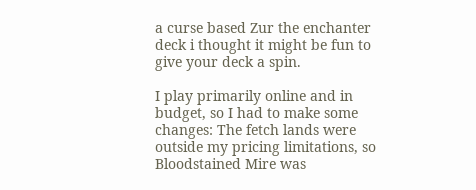a curse based Zur the enchanter deck i thought it might be fun to give your deck a spin.

I play primarily online and in budget, so I had to make some changes: The fetch lands were outside my pricing limitations, so Bloodstained Mire was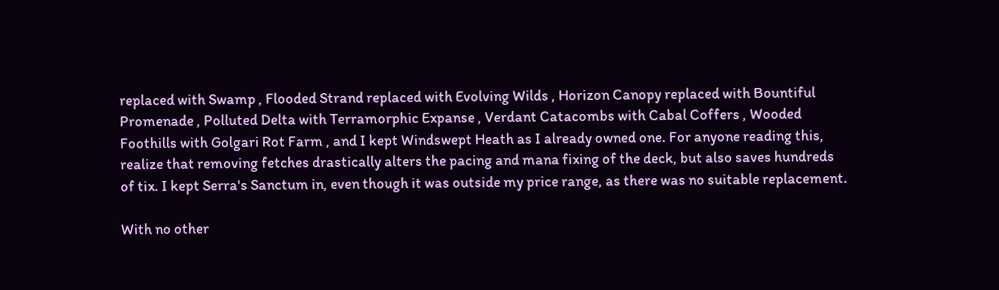replaced with Swamp , Flooded Strand replaced with Evolving Wilds , Horizon Canopy replaced with Bountiful Promenade , Polluted Delta with Terramorphic Expanse , Verdant Catacombs with Cabal Coffers , Wooded Foothills with Golgari Rot Farm , and I kept Windswept Heath as I already owned one. For anyone reading this, realize that removing fetches drastically alters the pacing and mana fixing of the deck, but also saves hundreds of tix. I kept Serra's Sanctum in, even though it was outside my price range, as there was no suitable replacement.

With no other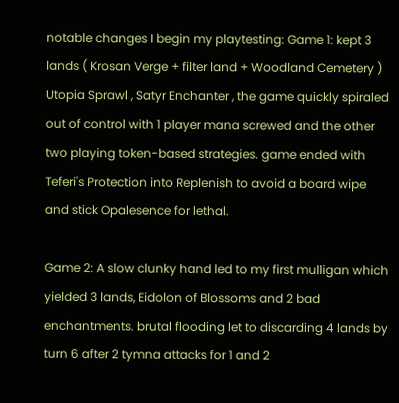notable changes I begin my playtesting: Game 1: kept 3 lands ( Krosan Verge + filter land + Woodland Cemetery ) Utopia Sprawl , Satyr Enchanter , the game quickly spiraled out of control with 1 player mana screwed and the other two playing token-based strategies. game ended with Teferi's Protection into Replenish to avoid a board wipe and stick Opalesence for lethal.

Game 2: A slow clunky hand led to my first mulligan which yielded 3 lands, Eidolon of Blossoms and 2 bad enchantments. brutal flooding let to discarding 4 lands by turn 6 after 2 tymna attacks for 1 and 2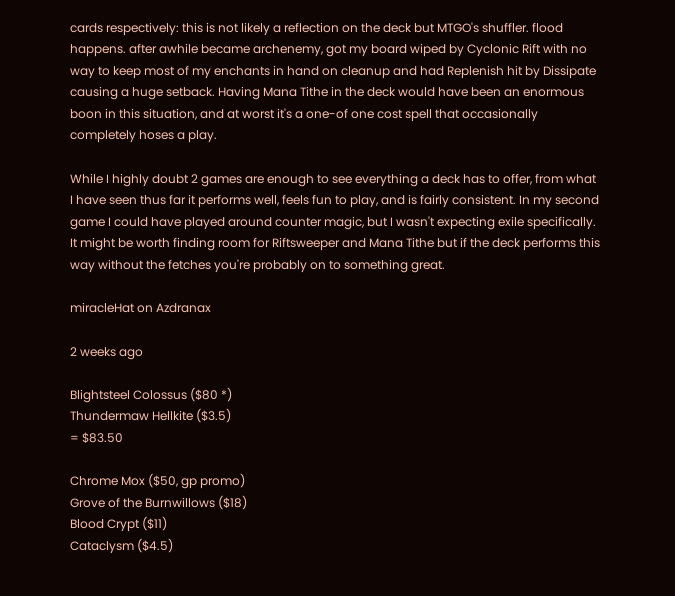cards respectively: this is not likely a reflection on the deck but MTGO's shuffler. flood happens. after awhile became archenemy, got my board wiped by Cyclonic Rift with no way to keep most of my enchants in hand on cleanup and had Replenish hit by Dissipate causing a huge setback. Having Mana Tithe in the deck would have been an enormous boon in this situation, and at worst it's a one-of one cost spell that occasionally completely hoses a play.

While I highly doubt 2 games are enough to see everything a deck has to offer, from what I have seen thus far it performs well, feels fun to play, and is fairly consistent. In my second game I could have played around counter magic, but I wasn't expecting exile specifically. It might be worth finding room for Riftsweeper and Mana Tithe but if the deck performs this way without the fetches you're probably on to something great.

miracleHat on Azdranax

2 weeks ago

Blightsteel Colossus ($80 *)
Thundermaw Hellkite ($3.5)
= $83.50

Chrome Mox ($50, gp promo)
Grove of the Burnwillows ($18)
Blood Crypt ($11)
Cataclysm ($4.5)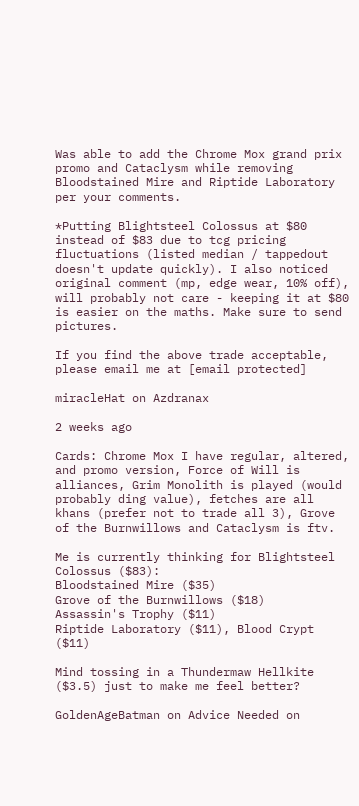Was able to add the Chrome Mox grand prix promo and Cataclysm while removing Bloodstained Mire and Riptide Laboratory per your comments.

*Putting Blightsteel Colossus at $80 instead of $83 due to tcg pricing fluctuations (listed median / tappedout doesn't update quickly). I also noticed original comment (mp, edge wear, 10% off), will probably not care - keeping it at $80 is easier on the maths. Make sure to send pictures.

If you find the above trade acceptable, please email me at [email protected]

miracleHat on Azdranax

2 weeks ago

Cards: Chrome Mox I have regular, altered, and promo version, Force of Will is alliances, Grim Monolith is played (would probably ding value), fetches are all khans (prefer not to trade all 3), Grove of the Burnwillows and Cataclysm is ftv.

Me is currently thinking for Blightsteel Colossus ($83):
Bloodstained Mire ($35)
Grove of the Burnwillows ($18)
Assassin's Trophy ($11)
Riptide Laboratory ($11), Blood Crypt ($11)

Mind tossing in a Thundermaw Hellkite ($3.5) just to make me feel better?

GoldenAgeBatman on Advice Needed on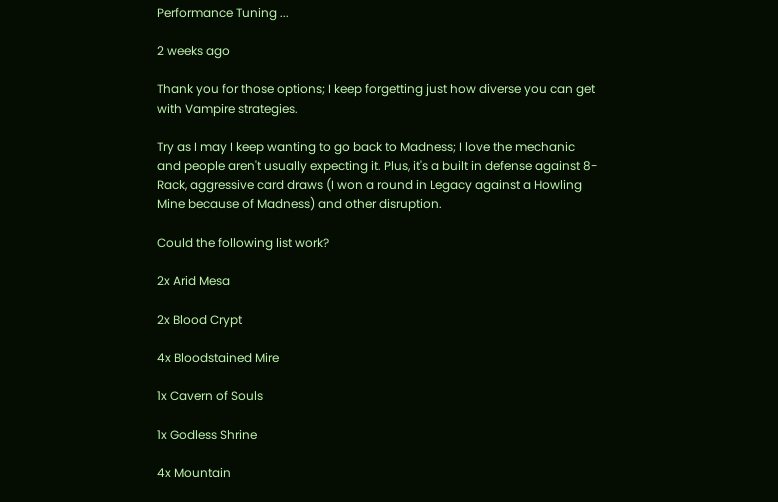Performance Tuning ...

2 weeks ago

Thank you for those options; I keep forgetting just how diverse you can get with Vampire strategies.

Try as I may I keep wanting to go back to Madness; I love the mechanic and people aren't usually expecting it. Plus, it's a built in defense against 8-Rack, aggressive card draws (I won a round in Legacy against a Howling Mine because of Madness) and other disruption.

Could the following list work?

2x Arid Mesa

2x Blood Crypt

4x Bloodstained Mire

1x Cavern of Souls

1x Godless Shrine

4x Mountain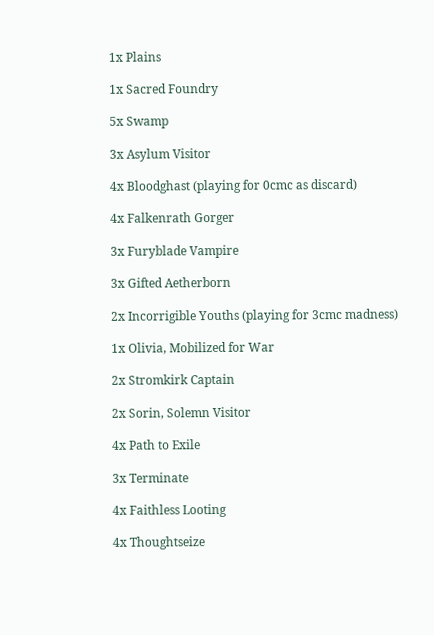1x Plains

1x Sacred Foundry

5x Swamp

3x Asylum Visitor

4x Bloodghast (playing for 0cmc as discard)

4x Falkenrath Gorger

3x Furyblade Vampire

3x Gifted Aetherborn

2x Incorrigible Youths (playing for 3cmc madness)

1x Olivia, Mobilized for War

2x Stromkirk Captain

2x Sorin, Solemn Visitor

4x Path to Exile

3x Terminate

4x Faithless Looting

4x Thoughtseize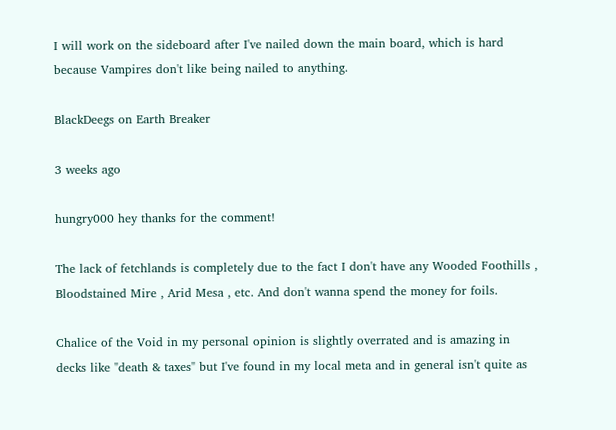I will work on the sideboard after I've nailed down the main board, which is hard because Vampires don't like being nailed to anything.

BlackDeegs on Earth Breaker

3 weeks ago

hungry000 hey thanks for the comment!

The lack of fetchlands is completely due to the fact I don't have any Wooded Foothills , Bloodstained Mire , Arid Mesa , etc. And don't wanna spend the money for foils.

Chalice of the Void in my personal opinion is slightly overrated and is amazing in decks like "death & taxes" but I've found in my local meta and in general isn't quite as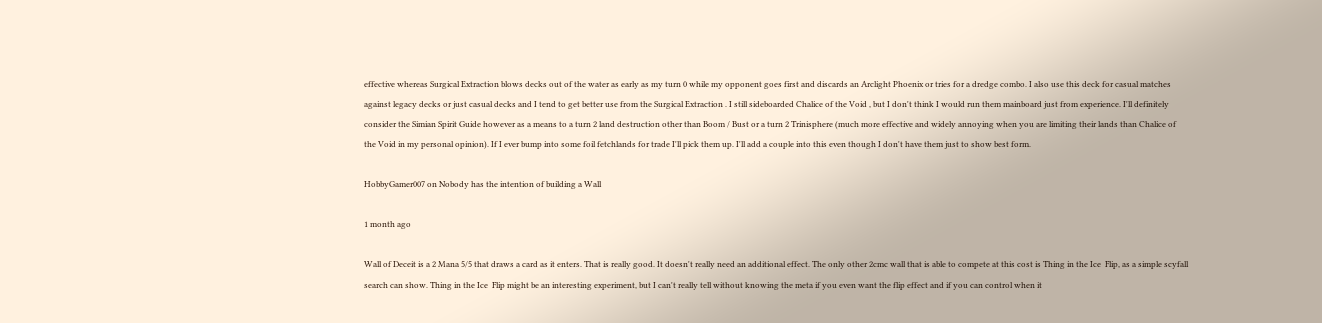effective whereas Surgical Extraction blows decks out of the water as early as my turn 0 while my opponent goes first and discards an Arclight Phoenix or tries for a dredge combo. I also use this deck for casual matches against legacy decks or just casual decks and I tend to get better use from the Surgical Extraction . I still sideboarded Chalice of the Void , but I don't think I would run them mainboard just from experience. I'll definitely consider the Simian Spirit Guide however as a means to a turn 2 land destruction other than Boom / Bust or a turn 2 Trinisphere (much more effective and widely annoying when you are limiting their lands than Chalice of the Void in my personal opinion). If I ever bump into some foil fetchlands for trade I'll pick them up. I'll add a couple into this even though I don't have them just to show best form.

HobbyGamer007 on Nobody has the intention of building a Wall

1 month ago

Wall of Deceit is a 2 Mana 5/5 that draws a card as it enters. That is really good. It doesn't really need an additional effect. The only other 2cmc wall that is able to compete at this cost is Thing in the Ice  Flip, as a simple scyfall search can show. Thing in the Ice  Flip might be an interesting experiment, but I can't really tell without knowing the meta if you even want the flip effect and if you can control when it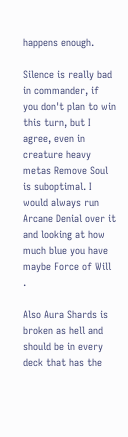happens enough.

Silence is really bad in commander, if you don't plan to win this turn, but I agree, even in creature heavy metas Remove Soul is suboptimal. I would always run Arcane Denial over it and looking at how much blue you have maybe Force of Will .

Also Aura Shards is broken as hell and should be in every deck that has the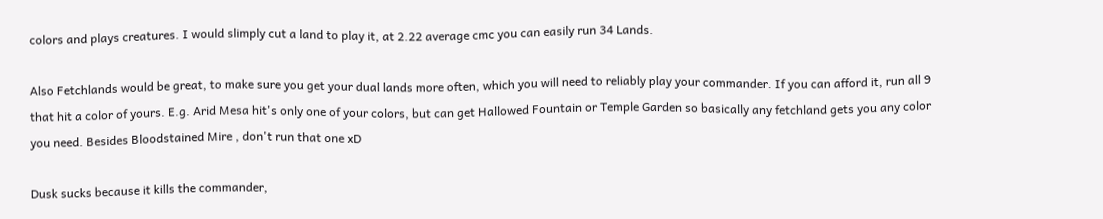colors and plays creatures. I would slimply cut a land to play it, at 2.22 average cmc you can easily run 34 Lands.

Also Fetchlands would be great, to make sure you get your dual lands more often, which you will need to reliably play your commander. If you can afford it, run all 9 that hit a color of yours. E.g. Arid Mesa hit's only one of your colors, but can get Hallowed Fountain or Temple Garden so basically any fetchland gets you any color you need. Besides Bloodstained Mire , don't run that one xD

Dusk sucks because it kills the commander,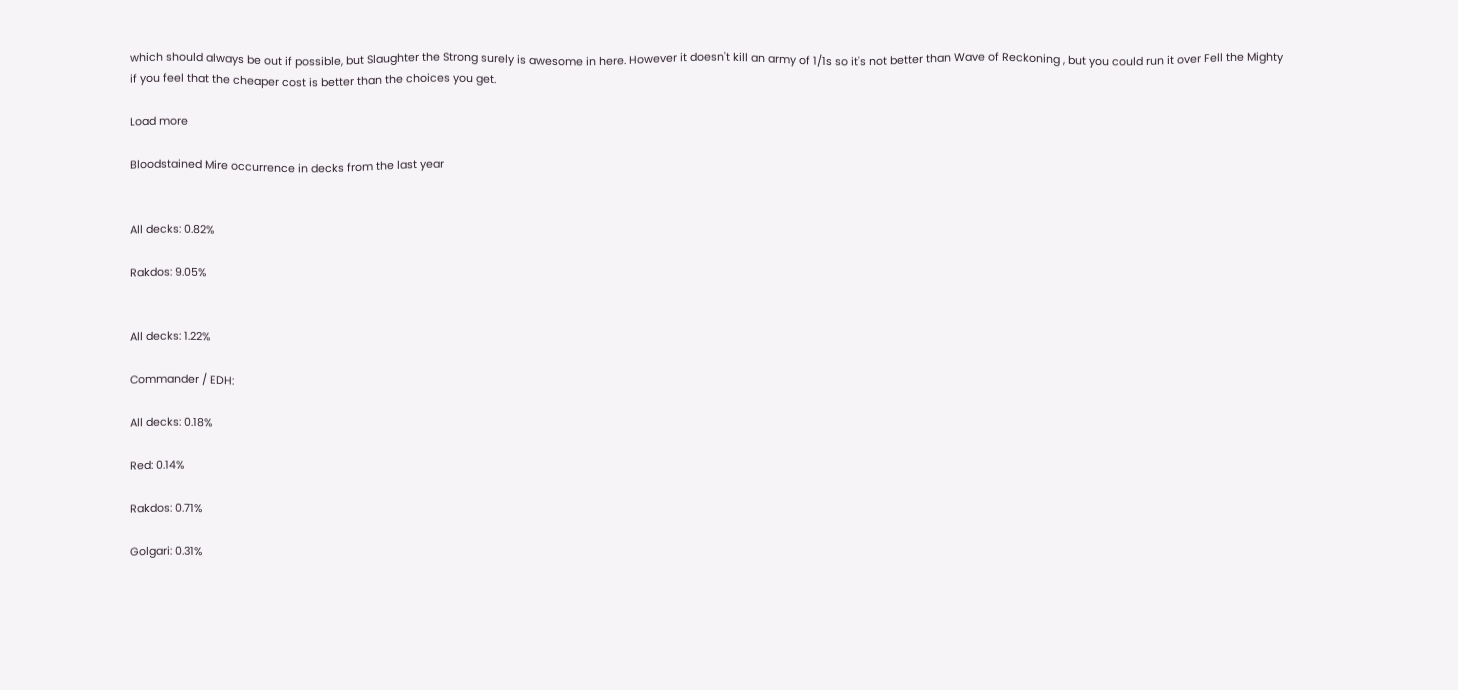which should always be out if possible, but Slaughter the Strong surely is awesome in here. However it doesn't kill an army of 1/1s so it's not better than Wave of Reckoning , but you could run it over Fell the Mighty if you feel that the cheaper cost is better than the choices you get.

Load more

Bloodstained Mire occurrence in decks from the last year


All decks: 0.82%

Rakdos: 9.05%


All decks: 1.22%

Commander / EDH:

All decks: 0.18%

Red: 0.14%

Rakdos: 0.71%

Golgari: 0.31%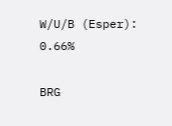W/U/B (Esper): 0.66%

BRG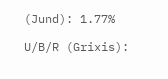(Jund): 1.77%

U/B/R (Grixis):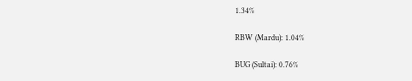1.34%

RBW (Mardu): 1.04%

BUG (Sultai): 0.76%